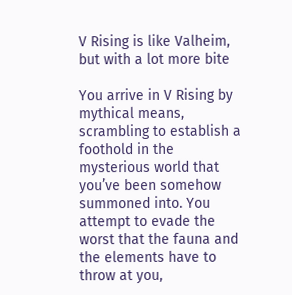V Rising is like Valheim, but with a lot more bite

You arrive in V Rising by mythical means, scrambling to establish a foothold in the mysterious world that you’ve been somehow summoned into. You attempt to evade the worst that the fauna and the elements have to throw at you,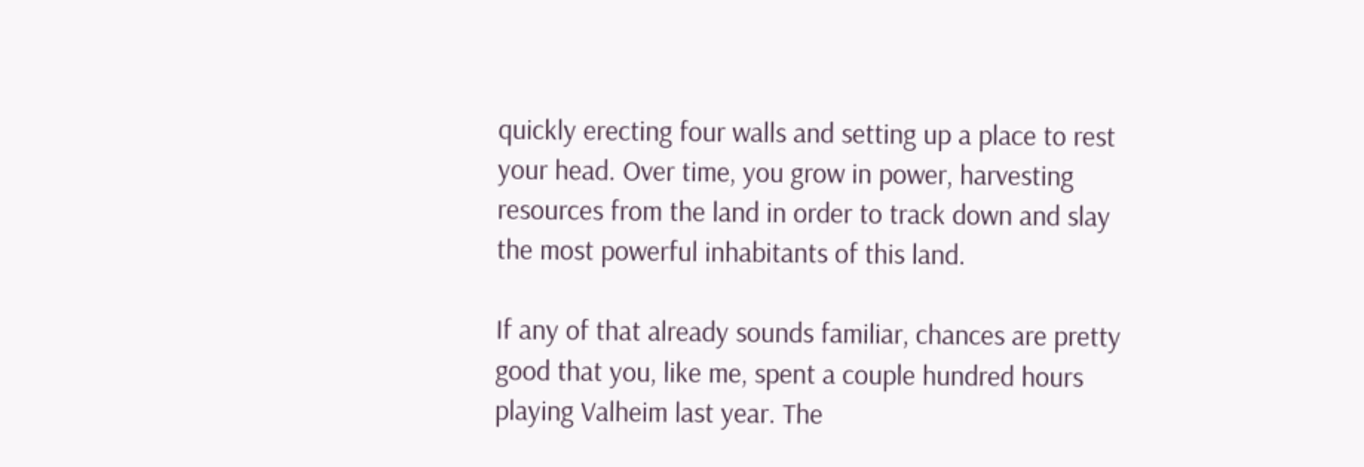quickly erecting four walls and setting up a place to rest your head. Over time, you grow in power, harvesting resources from the land in order to track down and slay the most powerful inhabitants of this land.

If any of that already sounds familiar, chances are pretty good that you, like me, spent a couple hundred hours playing Valheim last year. The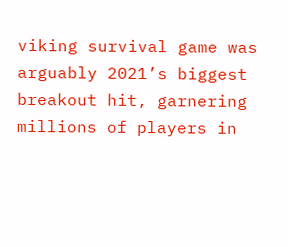viking survival game was arguably 2021’s biggest breakout hit, garnering millions of players in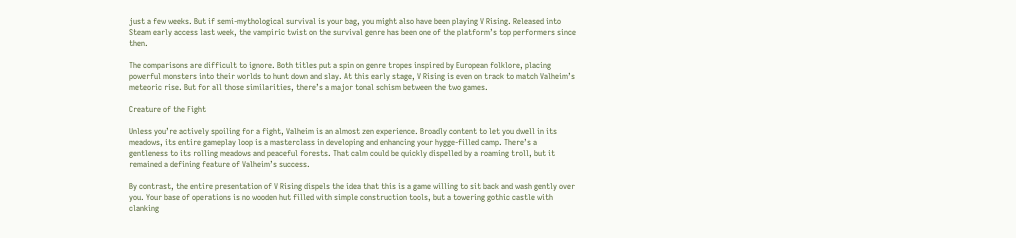just a few weeks. But if semi-mythological survival is your bag, you might also have been playing V Rising. Released into Steam early access last week, the vampiric twist on the survival genre has been one of the platform’s top performers since then.

The comparisons are difficult to ignore. Both titles put a spin on genre tropes inspired by European folklore, placing powerful monsters into their worlds to hunt down and slay. At this early stage, V Rising is even on track to match Valheim’s meteoric rise. But for all those similarities, there’s a major tonal schism between the two games.

Creature of the Fight

Unless you’re actively spoiling for a fight, Valheim is an almost zen experience. Broadly content to let you dwell in its meadows, its entire gameplay loop is a masterclass in developing and enhancing your hygge-filled camp. There’s a gentleness to its rolling meadows and peaceful forests. That calm could be quickly dispelled by a roaming troll, but it remained a defining feature of Valheim’s success.

By contrast, the entire presentation of V Rising dispels the idea that this is a game willing to sit back and wash gently over you. Your base of operations is no wooden hut filled with simple construction tools, but a towering gothic castle with clanking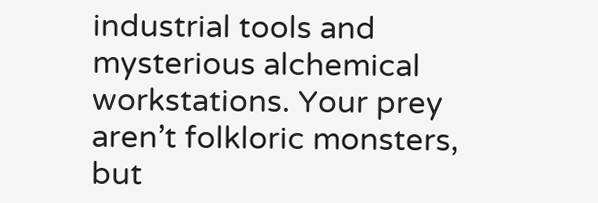industrial tools and mysterious alchemical workstations. Your prey aren’t folkloric monsters, but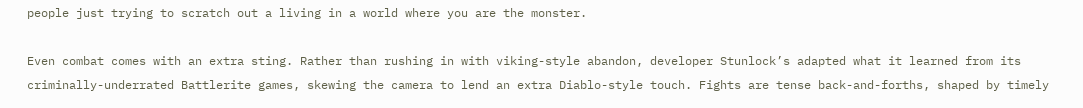people just trying to scratch out a living in a world where you are the monster.

Even combat comes with an extra sting. Rather than rushing in with viking-style abandon, developer Stunlock’s adapted what it learned from its criminally-underrated Battlerite games, skewing the camera to lend an extra Diablo-style touch. Fights are tense back-and-forths, shaped by timely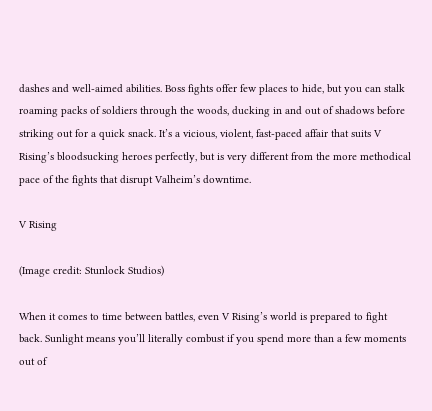dashes and well-aimed abilities. Boss fights offer few places to hide, but you can stalk roaming packs of soldiers through the woods, ducking in and out of shadows before striking out for a quick snack. It’s a vicious, violent, fast-paced affair that suits V Rising’s bloodsucking heroes perfectly, but is very different from the more methodical pace of the fights that disrupt Valheim’s downtime.

V Rising

(Image credit: Stunlock Studios)

When it comes to time between battles, even V Rising’s world is prepared to fight back. Sunlight means you’ll literally combust if you spend more than a few moments out of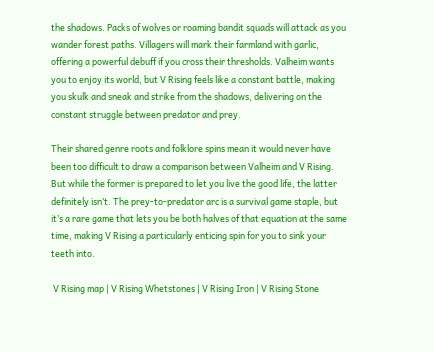the shadows. Packs of wolves or roaming bandit squads will attack as you wander forest paths. Villagers will mark their farmland with garlic, offering a powerful debuff if you cross their thresholds. Valheim wants you to enjoy its world, but V Rising feels like a constant battle, making you skulk and sneak and strike from the shadows, delivering on the constant struggle between predator and prey.

Their shared genre roots and folklore spins mean it would never have been too difficult to draw a comparison between Valheim and V Rising. But while the former is prepared to let you live the good life, the latter definitely isn’t. The prey-to-predator arc is a survival game staple, but it’s a rare game that lets you be both halves of that equation at the same time, making V Rising a particularly enticing spin for you to sink your teeth into.

 V Rising map | V Rising Whetstones | V Rising Iron | V Rising Stone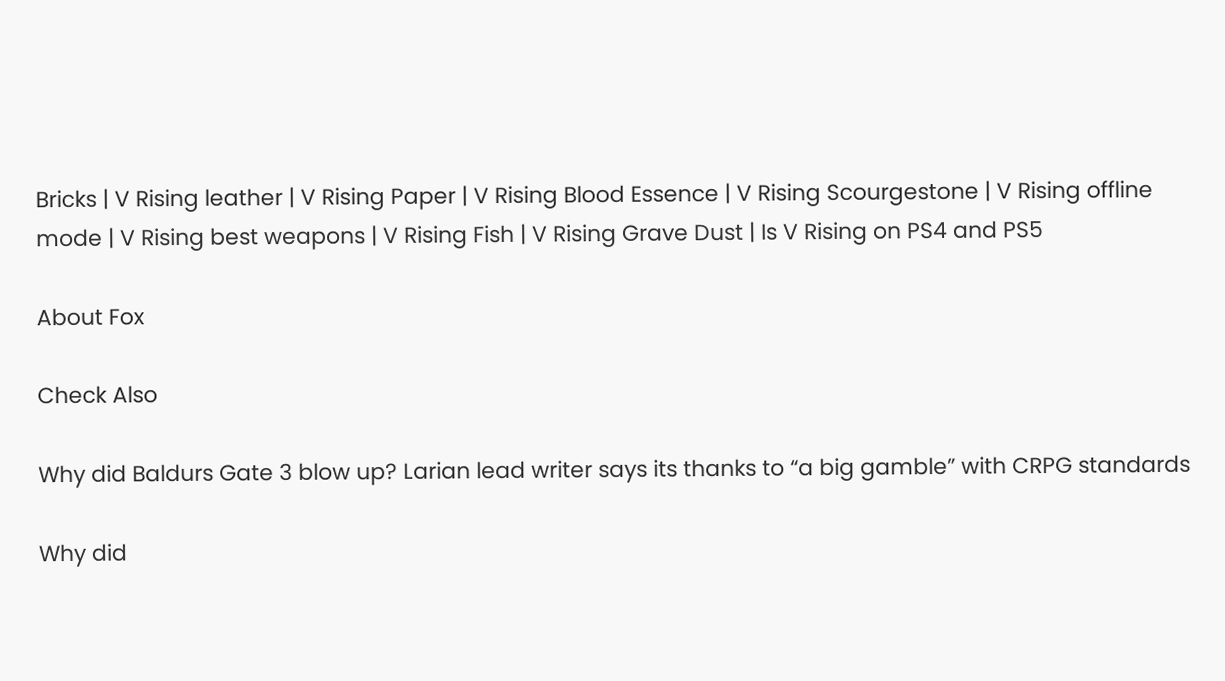Bricks | V Rising leather | V Rising Paper | V Rising Blood Essence | V Rising Scourgestone | V Rising offline mode | V Rising best weapons | V Rising Fish | V Rising Grave Dust | Is V Rising on PS4 and PS5

About Fox

Check Also

Why did Baldurs Gate 3 blow up? Larian lead writer says its thanks to “a big gamble” with CRPG standards

Why did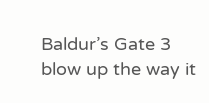Baldur’s Gate 3 blow up the way it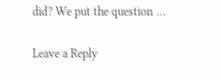did? We put the question …

Leave a Reply